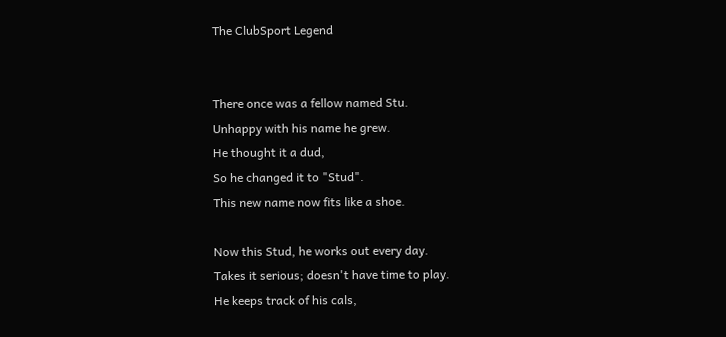The ClubSport Legend


There once was a fellow named Stu.
Unhappy with his name he grew.
He thought it a dud,
So he changed it to "Stud".
This new name now fits like a shoe.

Now this Stud, he works out every day.
Takes it serious; doesn't have time to play.
He keeps track of his cals,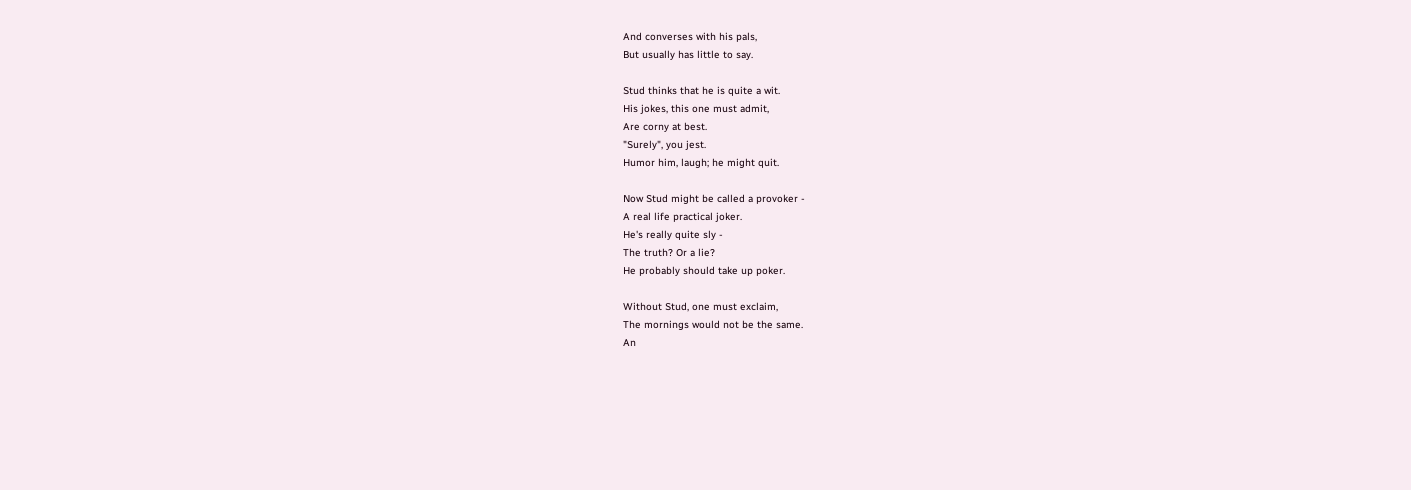And converses with his pals,
But usually has little to say.

Stud thinks that he is quite a wit.
His jokes, this one must admit,
Are corny at best.
"Surely", you jest.
Humor him, laugh; he might quit.

Now Stud might be called a provoker -
A real life practical joker.
He's really quite sly -
The truth? Or a lie?
He probably should take up poker.

Without Stud, one must exclaim,
The mornings would not be the same.
An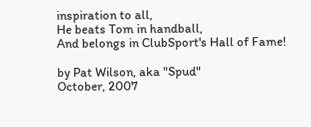inspiration to all,
He beats Tom in handball,
And belongs in ClubSport's Hall of Fame!

by Pat Wilson, aka "Spud"
October, 2007